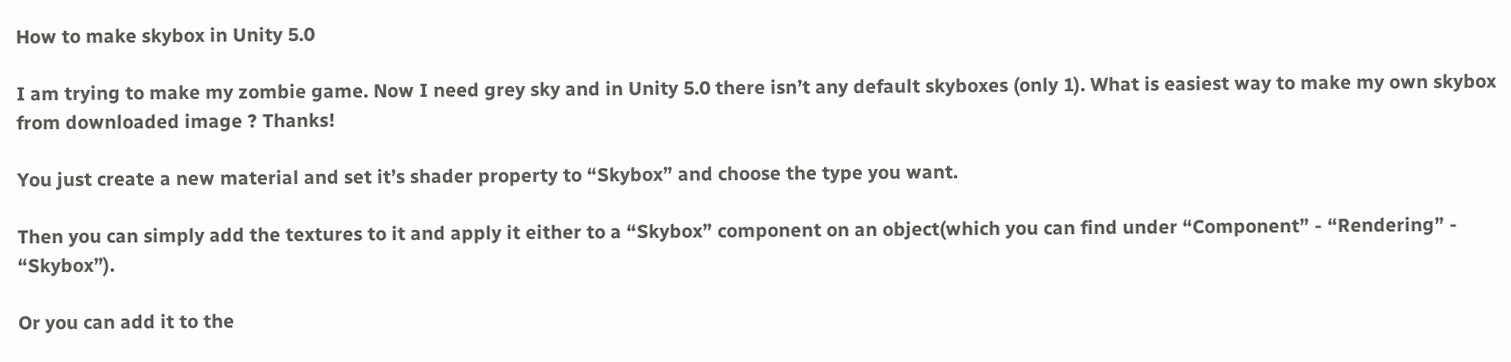How to make skybox in Unity 5.0

I am trying to make my zombie game. Now I need grey sky and in Unity 5.0 there isn’t any default skyboxes (only 1). What is easiest way to make my own skybox from downloaded image ? Thanks!

You just create a new material and set it’s shader property to “Skybox” and choose the type you want.

Then you can simply add the textures to it and apply it either to a “Skybox” component on an object(which you can find under “Component” - “Rendering” - “Skybox”).

Or you can add it to the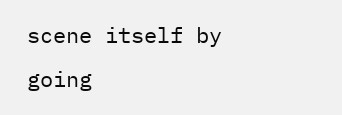scene itself by going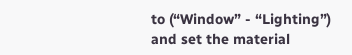to (“Window” - “Lighting”) and set the material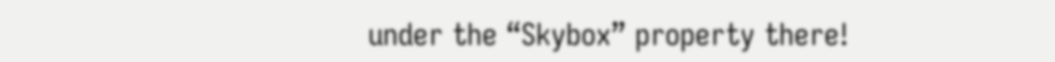under the “Skybox” property there!